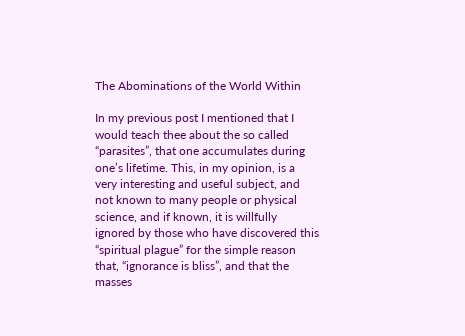The Abominations of the World Within

In my previous post I mentioned that I would teach thee about the so called “parasites”, that one accumulates during one’s lifetime. This, in my opinion, is a very interesting and useful subject, and not known to many people or physical science, and if known, it is willfully ignored by those who have discovered this “spiritual plague” for the simple reason that, “ignorance is bliss”, and that the masses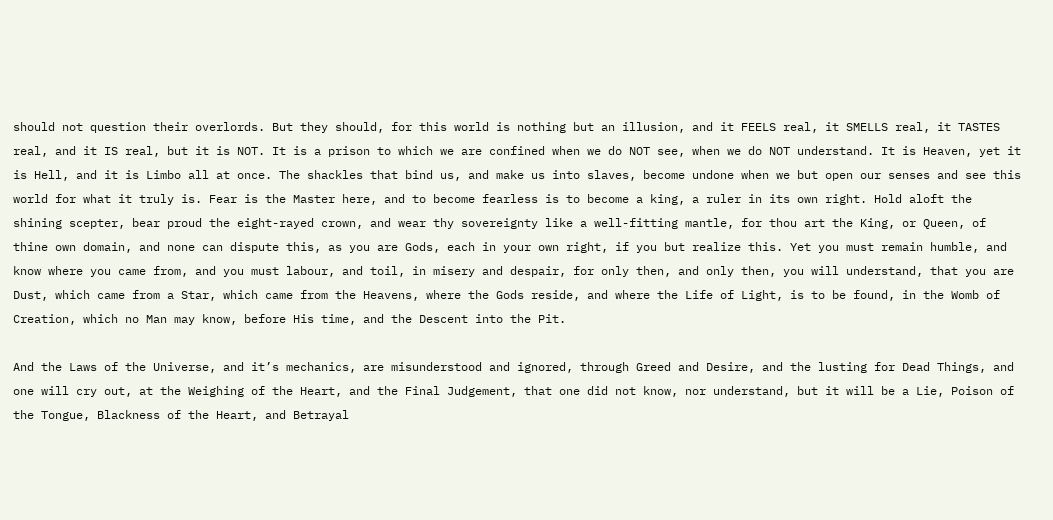should not question their overlords. But they should, for this world is nothing but an illusion, and it FEELS real, it SMELLS real, it TASTES real, and it IS real, but it is NOT. It is a prison to which we are confined when we do NOT see, when we do NOT understand. It is Heaven, yet it is Hell, and it is Limbo all at once. The shackles that bind us, and make us into slaves, become undone when we but open our senses and see this world for what it truly is. Fear is the Master here, and to become fearless is to become a king, a ruler in its own right. Hold aloft the shining scepter, bear proud the eight-rayed crown, and wear thy sovereignty like a well-fitting mantle, for thou art the King, or Queen, of thine own domain, and none can dispute this, as you are Gods, each in your own right, if you but realize this. Yet you must remain humble, and know where you came from, and you must labour, and toil, in misery and despair, for only then, and only then, you will understand, that you are Dust, which came from a Star, which came from the Heavens, where the Gods reside, and where the Life of Light, is to be found, in the Womb of Creation, which no Man may know, before His time, and the Descent into the Pit.

And the Laws of the Universe, and it’s mechanics, are misunderstood and ignored, through Greed and Desire, and the lusting for Dead Things, and one will cry out, at the Weighing of the Heart, and the Final Judgement, that one did not know, nor understand, but it will be a Lie, Poison of the Tongue, Blackness of the Heart, and Betrayal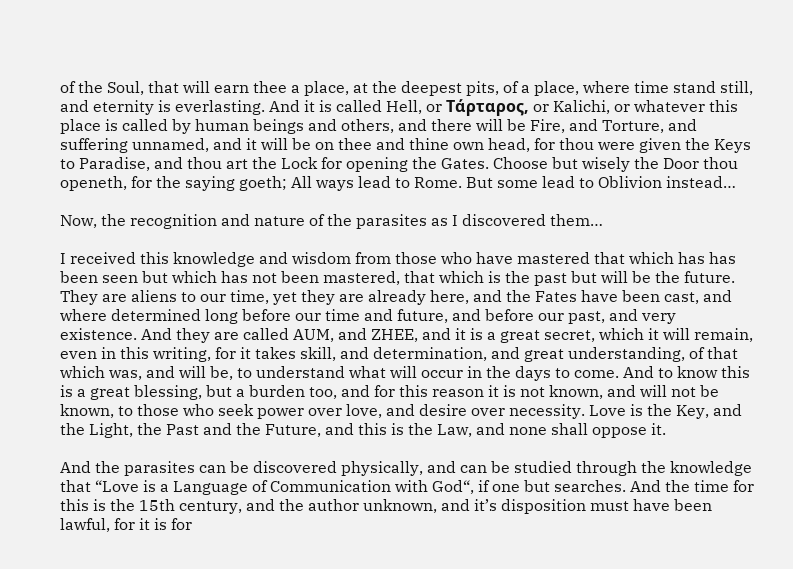of the Soul, that will earn thee a place, at the deepest pits, of a place, where time stand still, and eternity is everlasting. And it is called Hell, or Τάρταρος, or Kalichi, or whatever this place is called by human beings and others, and there will be Fire, and Torture, and suffering unnamed, and it will be on thee and thine own head, for thou were given the Keys to Paradise, and thou art the Lock for opening the Gates. Choose but wisely the Door thou openeth, for the saying goeth; All ways lead to Rome. But some lead to Oblivion instead…

Now, the recognition and nature of the parasites as I discovered them…

I received this knowledge and wisdom from those who have mastered that which has has been seen but which has not been mastered, that which is the past but will be the future. They are aliens to our time, yet they are already here, and the Fates have been cast, and where determined long before our time and future, and before our past, and very existence. And they are called AUM, and ZHEE, and it is a great secret, which it will remain, even in this writing, for it takes skill, and determination, and great understanding, of that which was, and will be, to understand what will occur in the days to come. And to know this is a great blessing, but a burden too, and for this reason it is not known, and will not be known, to those who seek power over love, and desire over necessity. Love is the Key, and the Light, the Past and the Future, and this is the Law, and none shall oppose it.

And the parasites can be discovered physically, and can be studied through the knowledge that “Love is a Language of Communication with God“, if one but searches. And the time for this is the 15th century, and the author unknown, and it’s disposition must have been lawful, for it is for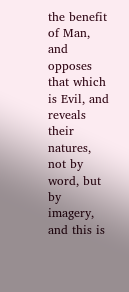the benefit of Man, and opposes that which is Evil, and reveals their natures, not by word, but by imagery, and this is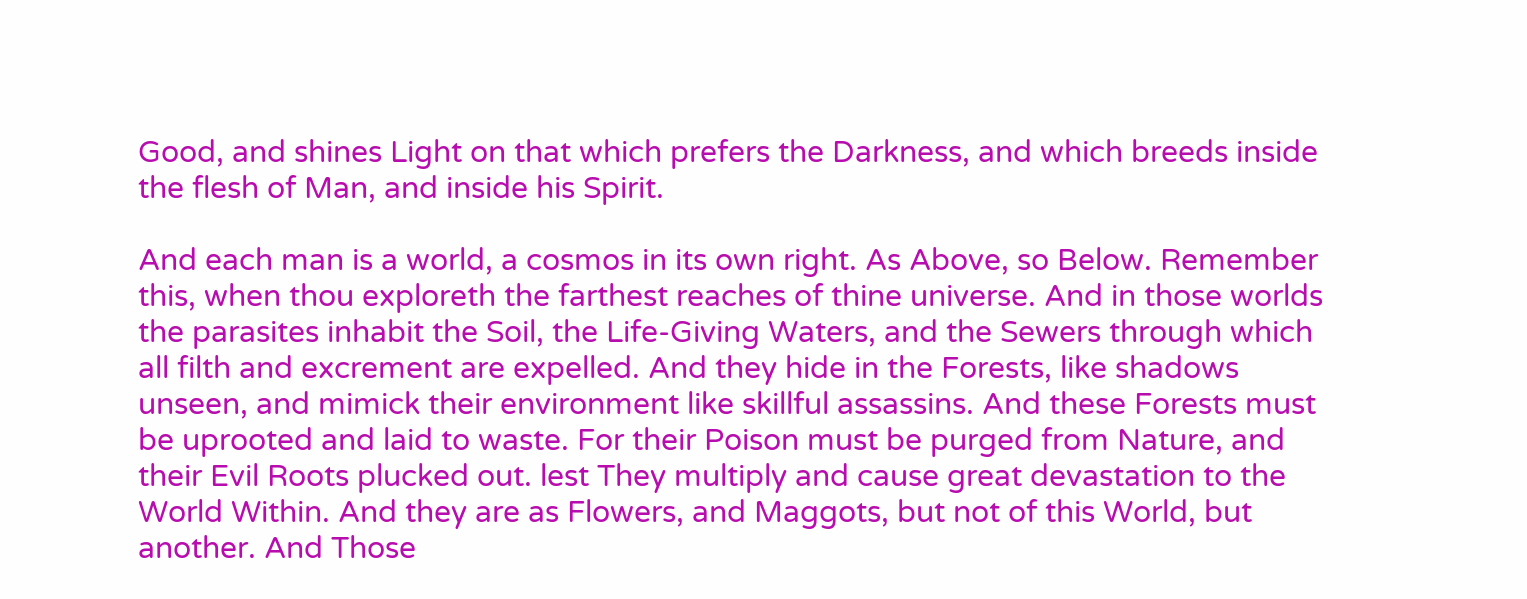Good, and shines Light on that which prefers the Darkness, and which breeds inside the flesh of Man, and inside his Spirit.

And each man is a world, a cosmos in its own right. As Above, so Below. Remember this, when thou exploreth the farthest reaches of thine universe. And in those worlds the parasites inhabit the Soil, the Life-Giving Waters, and the Sewers through which all filth and excrement are expelled. And they hide in the Forests, like shadows unseen, and mimick their environment like skillful assassins. And these Forests must be uprooted and laid to waste. For their Poison must be purged from Nature, and their Evil Roots plucked out. lest They multiply and cause great devastation to the World Within. And they are as Flowers, and Maggots, but not of this World, but another. And Those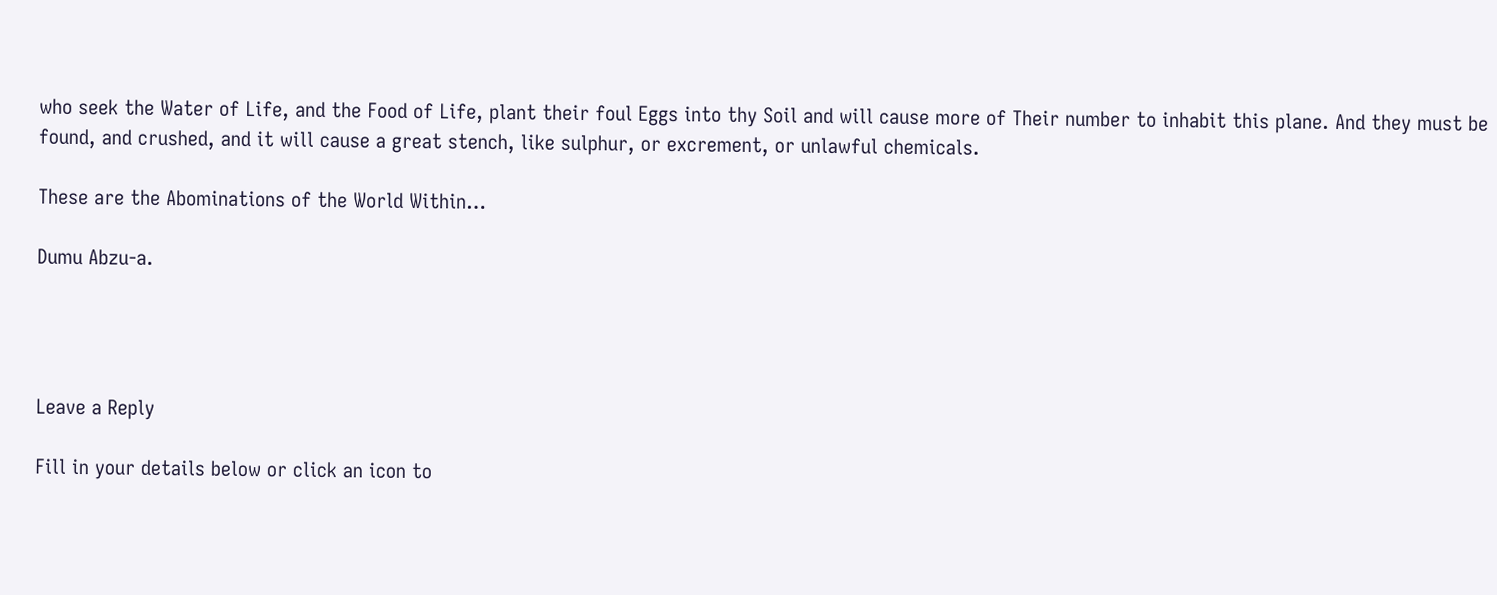who seek the Water of Life, and the Food of Life, plant their foul Eggs into thy Soil and will cause more of Their number to inhabit this plane. And they must be found, and crushed, and it will cause a great stench, like sulphur, or excrement, or unlawful chemicals.

These are the Abominations of the World Within…

Dumu Abzu-a.




Leave a Reply

Fill in your details below or click an icon to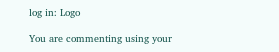log in: Logo

You are commenting using your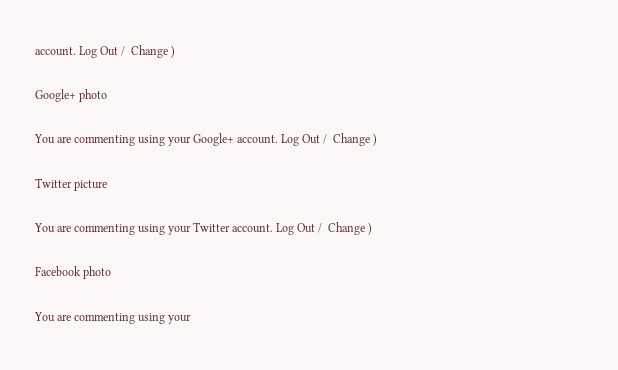account. Log Out /  Change )

Google+ photo

You are commenting using your Google+ account. Log Out /  Change )

Twitter picture

You are commenting using your Twitter account. Log Out /  Change )

Facebook photo

You are commenting using your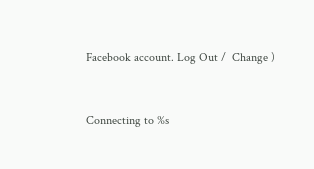Facebook account. Log Out /  Change )


Connecting to %s